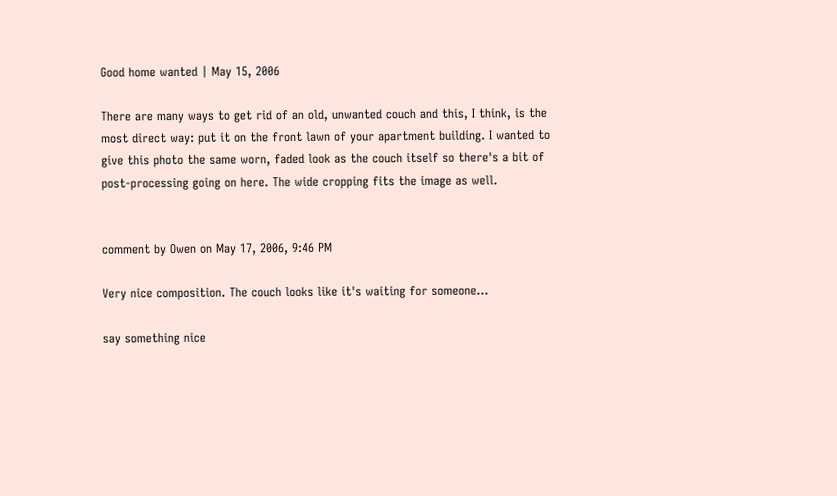Good home wanted | May 15, 2006

There are many ways to get rid of an old, unwanted couch and this, I think, is the most direct way: put it on the front lawn of your apartment building. I wanted to give this photo the same worn, faded look as the couch itself so there's a bit of post-processing going on here. The wide cropping fits the image as well.


comment by Owen on May 17, 2006, 9:46 PM

Very nice composition. The couch looks like it's waiting for someone...

say something nice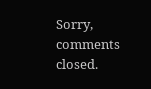Sorry, comments closed.